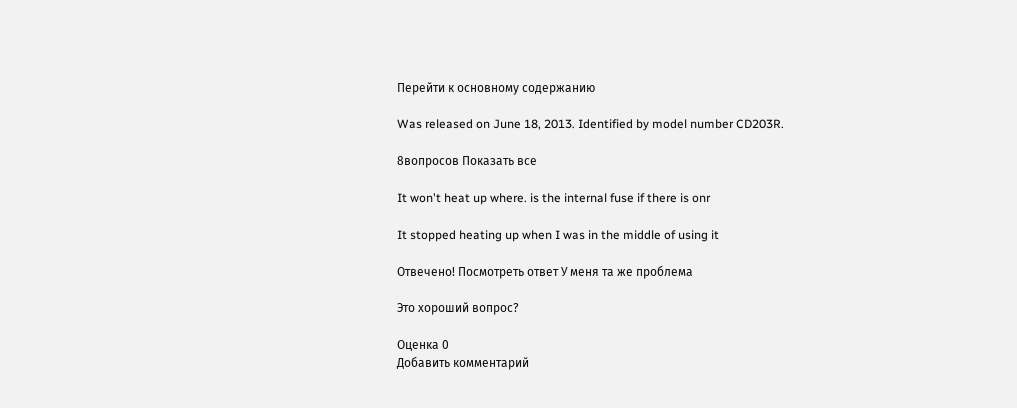Перейти к основному содержанию

Was released on June 18, 2013. Identified by model number CD203R.

8вопросов Показать все

It won't heat up where. is the internal fuse if there is onr

It stopped heating up when I was in the middle of using it

Отвечено! Посмотреть ответ У меня та же проблема

Это хороший вопрос?

Оценка 0
Добавить комментарий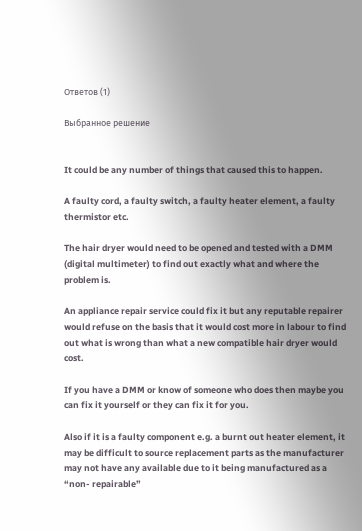Ответов (1)

Выбранное решение


It could be any number of things that caused this to happen.

A faulty cord, a faulty switch, a faulty heater element, a faulty thermistor etc.

The hair dryer would need to be opened and tested with a DMM (digital multimeter) to find out exactly what and where the problem is.

An appliance repair service could fix it but any reputable repairer would refuse on the basis that it would cost more in labour to find out what is wrong than what a new compatible hair dryer would cost.

If you have a DMM or know of someone who does then maybe you can fix it yourself or they can fix it for you.

Also if it is a faulty component e.g. a burnt out heater element, it may be difficult to source replacement parts as the manufacturer may not have any available due to it being manufactured as a “non- repairable”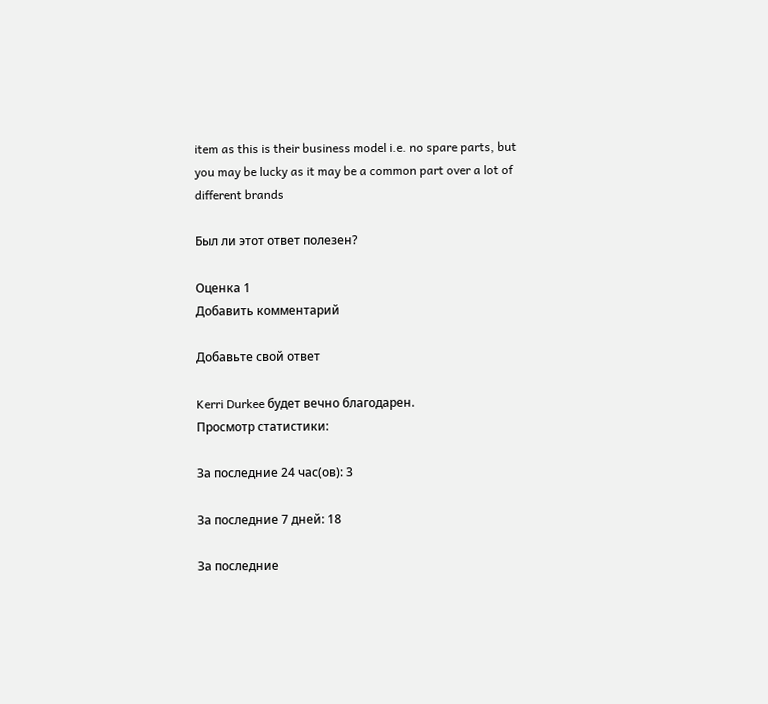item as this is their business model i.e. no spare parts, but you may be lucky as it may be a common part over a lot of different brands

Был ли этот ответ полезен?

Оценка 1
Добавить комментарий

Добавьте свой ответ

Kerri Durkee будет вечно благодарен.
Просмотр статистики:

За последние 24 час(ов): 3

За последние 7 дней: 18

За последние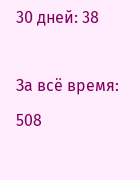30 дней: 38

За всё время: 508